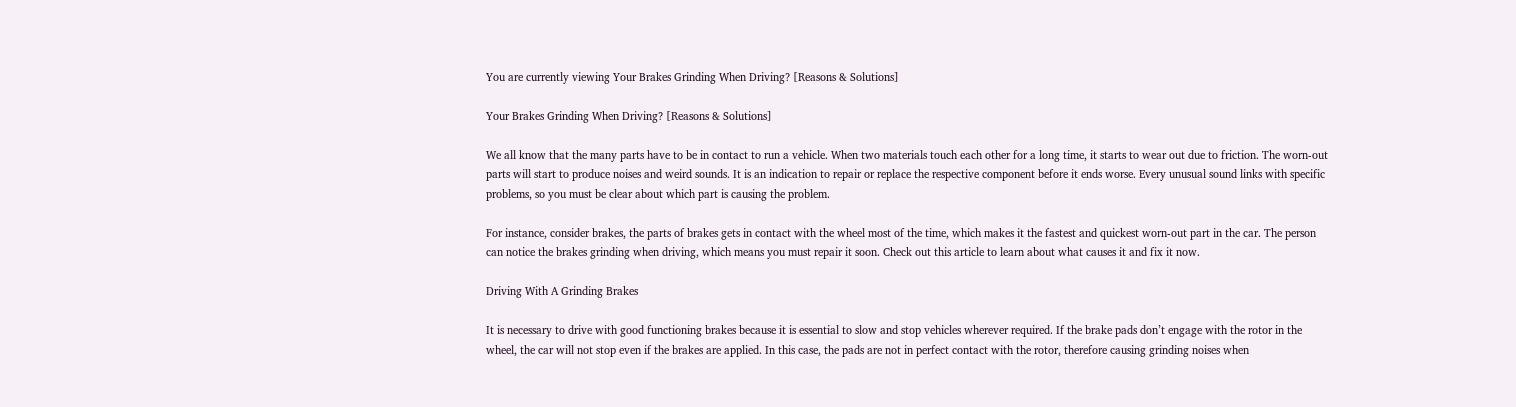You are currently viewing Your Brakes Grinding When Driving? [Reasons & Solutions]

Your Brakes Grinding When Driving? [Reasons & Solutions]

We all know that the many parts have to be in contact to run a vehicle. When two materials touch each other for a long time, it starts to wear out due to friction. The worn-out parts will start to produce noises and weird sounds. It is an indication to repair or replace the respective component before it ends worse. Every unusual sound links with specific problems, so you must be clear about which part is causing the problem.

For instance, consider brakes, the parts of brakes gets in contact with the wheel most of the time, which makes it the fastest and quickest worn-out part in the car. The person can notice the brakes grinding when driving, which means you must repair it soon. Check out this article to learn about what causes it and fix it now.

Driving With A Grinding Brakes

It is necessary to drive with good functioning brakes because it is essential to slow and stop vehicles wherever required. If the brake pads don’t engage with the rotor in the wheel, the car will not stop even if the brakes are applied. In this case, the pads are not in perfect contact with the rotor, therefore causing grinding noises when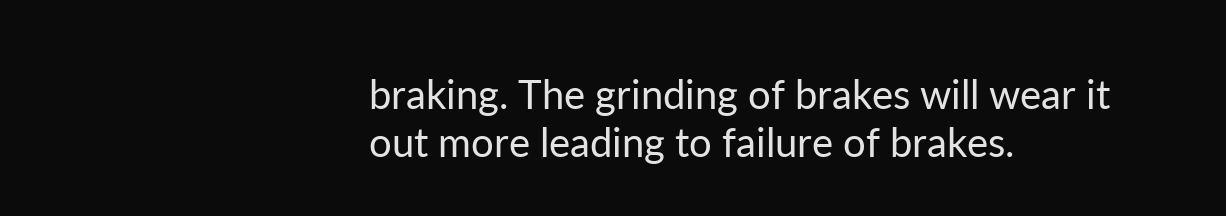braking. The grinding of brakes will wear it out more leading to failure of brakes.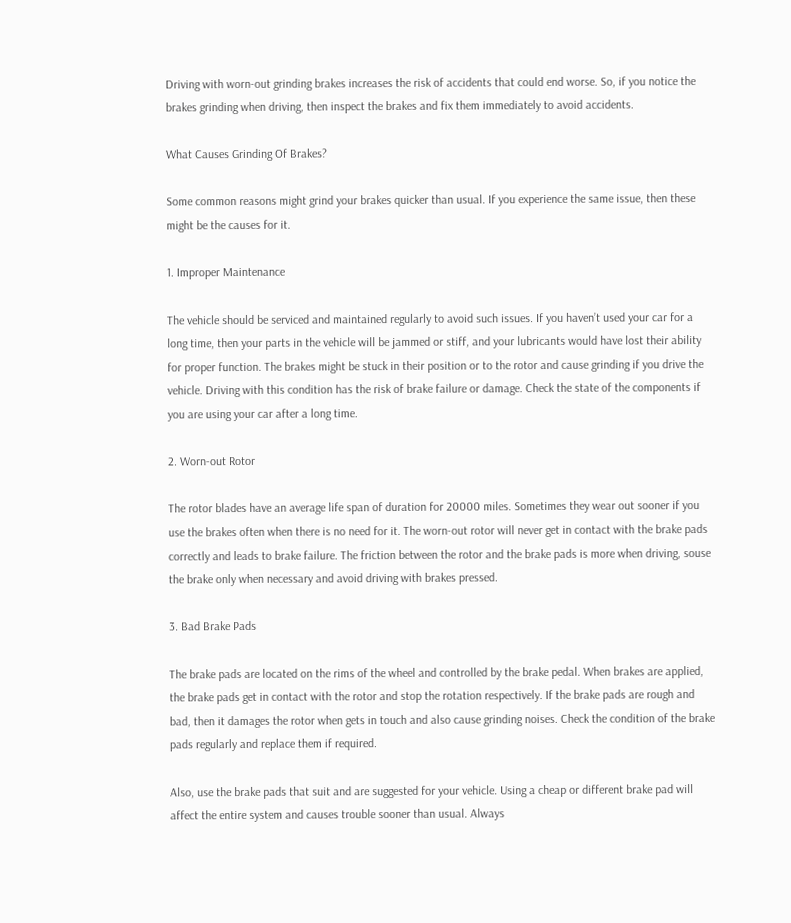Driving with worn-out grinding brakes increases the risk of accidents that could end worse. So, if you notice the brakes grinding when driving, then inspect the brakes and fix them immediately to avoid accidents.

What Causes Grinding Of Brakes?

Some common reasons might grind your brakes quicker than usual. If you experience the same issue, then these might be the causes for it.

1. Improper Maintenance

The vehicle should be serviced and maintained regularly to avoid such issues. If you haven’t used your car for a long time, then your parts in the vehicle will be jammed or stiff, and your lubricants would have lost their ability for proper function. The brakes might be stuck in their position or to the rotor and cause grinding if you drive the vehicle. Driving with this condition has the risk of brake failure or damage. Check the state of the components if you are using your car after a long time.

2. Worn-out Rotor

The rotor blades have an average life span of duration for 20000 miles. Sometimes they wear out sooner if you use the brakes often when there is no need for it. The worn-out rotor will never get in contact with the brake pads correctly and leads to brake failure. The friction between the rotor and the brake pads is more when driving, souse the brake only when necessary and avoid driving with brakes pressed.

3. Bad Brake Pads

The brake pads are located on the rims of the wheel and controlled by the brake pedal. When brakes are applied, the brake pads get in contact with the rotor and stop the rotation respectively. If the brake pads are rough and bad, then it damages the rotor when gets in touch and also cause grinding noises. Check the condition of the brake pads regularly and replace them if required.

Also, use the brake pads that suit and are suggested for your vehicle. Using a cheap or different brake pad will affect the entire system and causes trouble sooner than usual. Always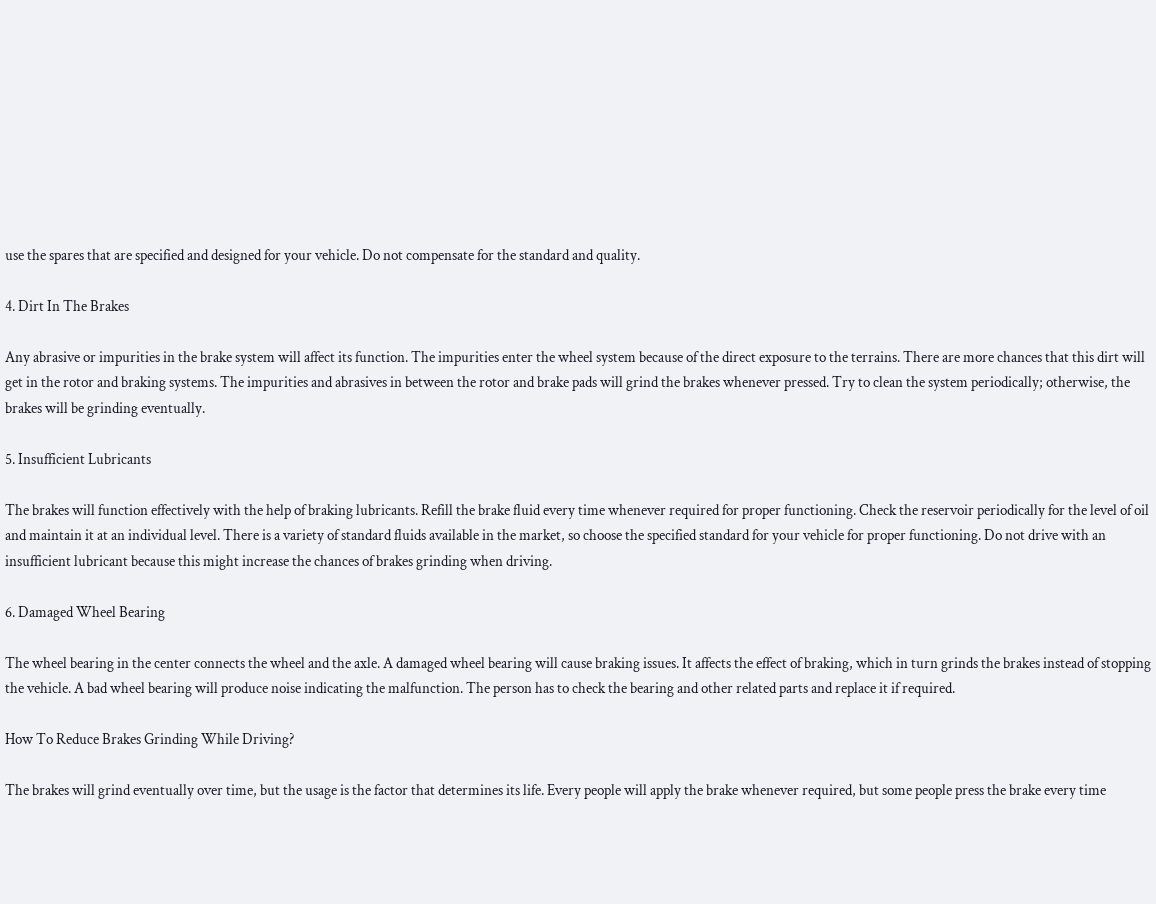use the spares that are specified and designed for your vehicle. Do not compensate for the standard and quality.

4. Dirt In The Brakes

Any abrasive or impurities in the brake system will affect its function. The impurities enter the wheel system because of the direct exposure to the terrains. There are more chances that this dirt will get in the rotor and braking systems. The impurities and abrasives in between the rotor and brake pads will grind the brakes whenever pressed. Try to clean the system periodically; otherwise, the brakes will be grinding eventually.

5. Insufficient Lubricants

The brakes will function effectively with the help of braking lubricants. Refill the brake fluid every time whenever required for proper functioning. Check the reservoir periodically for the level of oil and maintain it at an individual level. There is a variety of standard fluids available in the market, so choose the specified standard for your vehicle for proper functioning. Do not drive with an insufficient lubricant because this might increase the chances of brakes grinding when driving.

6. Damaged Wheel Bearing

The wheel bearing in the center connects the wheel and the axle. A damaged wheel bearing will cause braking issues. It affects the effect of braking, which in turn grinds the brakes instead of stopping the vehicle. A bad wheel bearing will produce noise indicating the malfunction. The person has to check the bearing and other related parts and replace it if required.

How To Reduce Brakes Grinding While Driving?

The brakes will grind eventually over time, but the usage is the factor that determines its life. Every people will apply the brake whenever required, but some people press the brake every time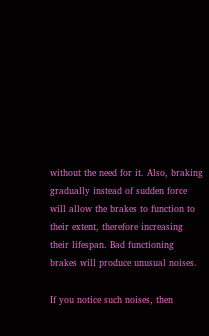without the need for it. Also, braking gradually instead of sudden force will allow the brakes to function to their extent, therefore increasing their lifespan. Bad functioning brakes will produce unusual noises.

If you notice such noises, then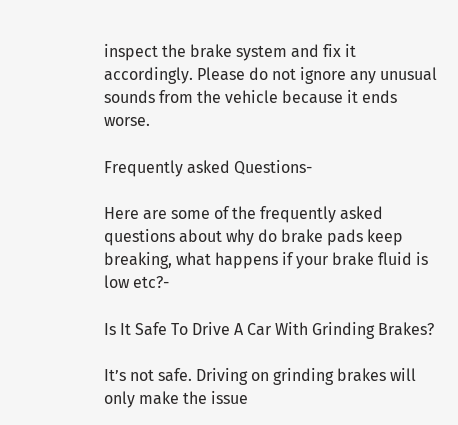inspect the brake system and fix it accordingly. Please do not ignore any unusual sounds from the vehicle because it ends worse.

Frequently asked Questions-

Here are some of the frequently asked questions about why do brake pads keep breaking, what happens if your brake fluid is low etc?-

Is It Safe To Drive A Car With Grinding Brakes?

It’s not safe. Driving on grinding brakes will only make the issue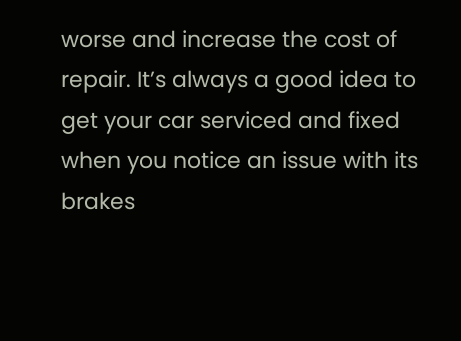worse and increase the cost of repair. It’s always a good idea to get your car serviced and fixed when you notice an issue with its brakes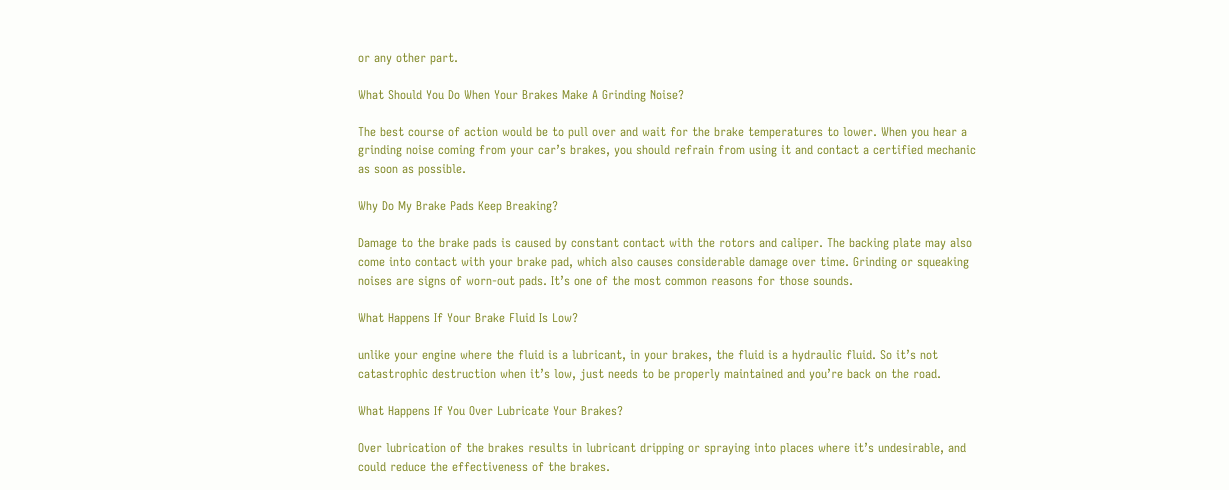or any other part.

What Should You Do When Your Brakes Make A Grinding Noise?

The best course of action would be to pull over and wait for the brake temperatures to lower. When you hear a grinding noise coming from your car’s brakes, you should refrain from using it and contact a certified mechanic as soon as possible.

Why Do My Brake Pads Keep Breaking?

Damage to the brake pads is caused by constant contact with the rotors and caliper. The backing plate may also come into contact with your brake pad, which also causes considerable damage over time. Grinding or squeaking noises are signs of worn-out pads. It’s one of the most common reasons for those sounds.

What Happens If Your Brake Fluid Is Low?

unlike your engine where the fluid is a lubricant, in your brakes, the fluid is a hydraulic fluid. So it’s not catastrophic destruction when it’s low, just needs to be properly maintained and you’re back on the road.

What Happens If You Over Lubricate Your Brakes?

Over lubrication of the brakes results in lubricant dripping or spraying into places where it’s undesirable, and could reduce the effectiveness of the brakes.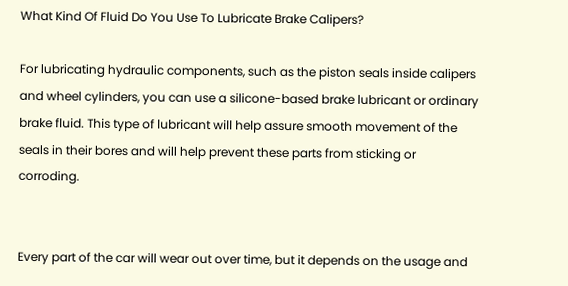What Kind Of Fluid Do You Use To Lubricate Brake Calipers?

For lubricating hydraulic components, such as the piston seals inside calipers and wheel cylinders, you can use a silicone-based brake lubricant or ordinary brake fluid. This type of lubricant will help assure smooth movement of the seals in their bores and will help prevent these parts from sticking or corroding.


Every part of the car will wear out over time, but it depends on the usage and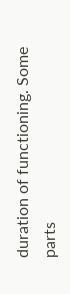duration of functioning. Some parts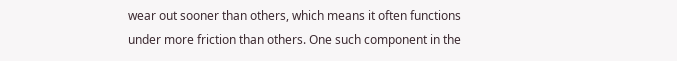wear out sooner than others, which means it often functions under more friction than others. One such component in the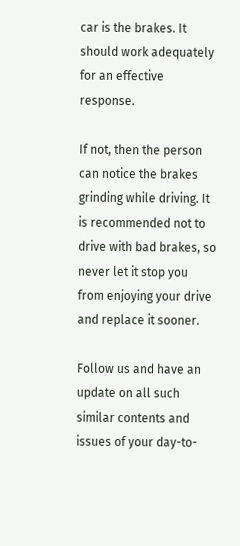car is the brakes. It should work adequately for an effective response.

If not, then the person can notice the brakes grinding while driving. It is recommended not to drive with bad brakes, so never let it stop you from enjoying your drive and replace it sooner.

Follow us and have an update on all such similar contents and issues of your day-to-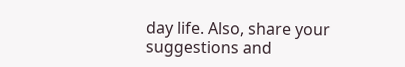day life. Also, share your suggestions and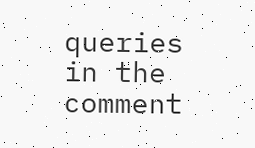queries in the comment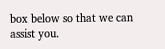box below so that we can assist you.